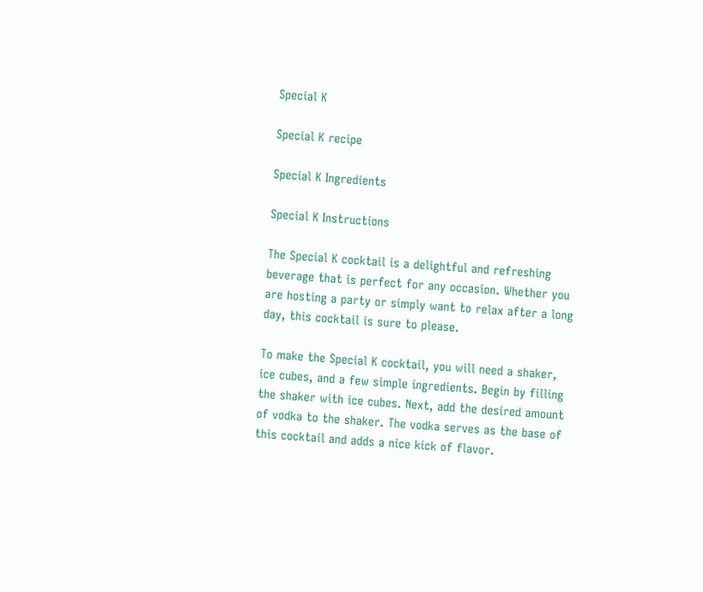Special K

Special K recipe

Special K Ingredients

Special K Instructions

The Special K cocktail is a delightful and refreshing beverage that is perfect for any occasion. Whether you are hosting a party or simply want to relax after a long day, this cocktail is sure to please.

To make the Special K cocktail, you will need a shaker, ice cubes, and a few simple ingredients. Begin by filling the shaker with ice cubes. Next, add the desired amount of vodka to the shaker. The vodka serves as the base of this cocktail and adds a nice kick of flavor.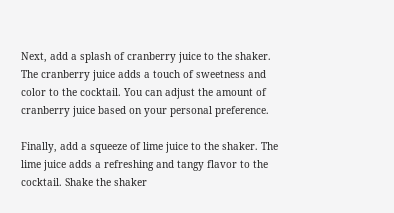Next, add a splash of cranberry juice to the shaker. The cranberry juice adds a touch of sweetness and color to the cocktail. You can adjust the amount of cranberry juice based on your personal preference.

Finally, add a squeeze of lime juice to the shaker. The lime juice adds a refreshing and tangy flavor to the cocktail. Shake the shaker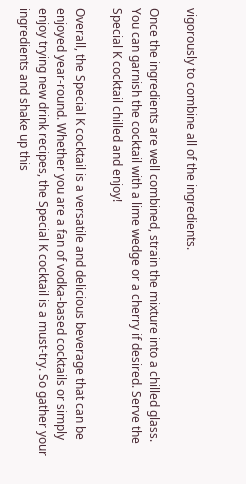vigorously to combine all of the ingredients.

Once the ingredients are well combined, strain the mixture into a chilled glass. You can garnish the cocktail with a lime wedge or a cherry if desired. Serve the Special K cocktail chilled and enjoy!

Overall, the Special K cocktail is a versatile and delicious beverage that can be enjoyed year-round. Whether you are a fan of vodka-based cocktails or simply enjoy trying new drink recipes, the Special K cocktail is a must-try. So gather your ingredients and shake up this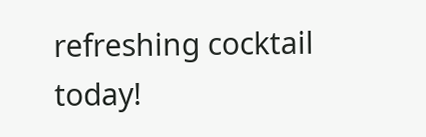refreshing cocktail today!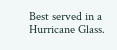Best served in a Hurricane Glass.